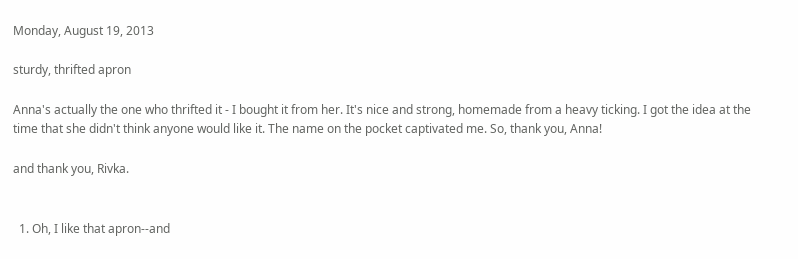Monday, August 19, 2013

sturdy, thrifted apron

Anna's actually the one who thrifted it - I bought it from her. It's nice and strong, homemade from a heavy ticking. I got the idea at the time that she didn't think anyone would like it. The name on the pocket captivated me. So, thank you, Anna!

and thank you, Rivka.


  1. Oh, I like that apron--and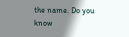the name. Do you know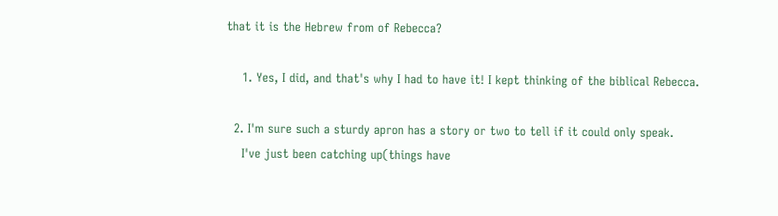that it is the Hebrew from of Rebecca?

    1. Yes, I did, and that's why I had to have it! I kept thinking of the biblical Rebecca.

  2. I'm sure such a sturdy apron has a story or two to tell if it could only speak.
    I've just been catching up(things have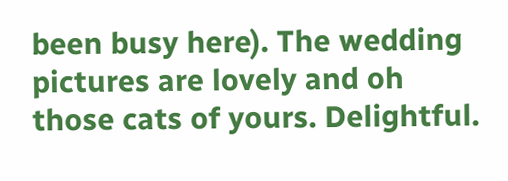been busy here). The wedding pictures are lovely and oh those cats of yours. Delightful.